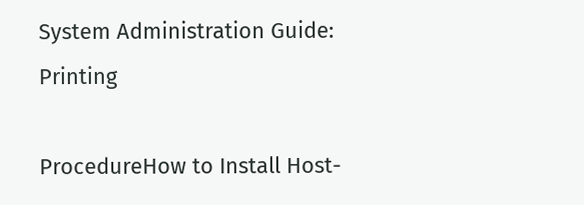System Administration Guide: Printing

ProcedureHow to Install Host-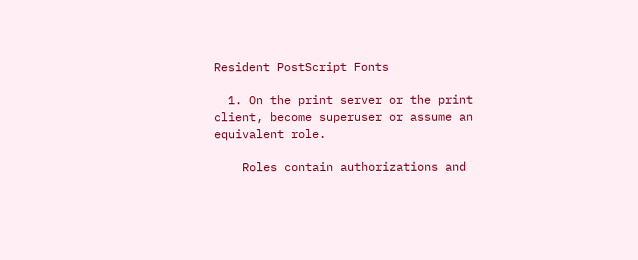Resident PostScript Fonts

  1. On the print server or the print client, become superuser or assume an equivalent role.

    Roles contain authorizations and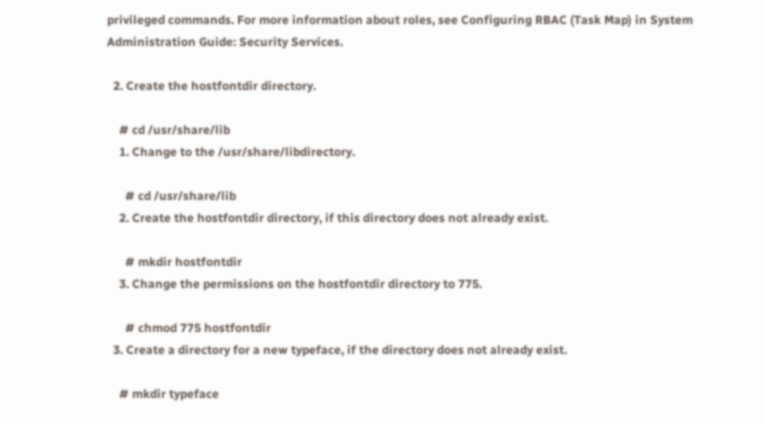privileged commands. For more information about roles, see Configuring RBAC (Task Map) in System Administration Guide: Security Services.

  2. Create the hostfontdir directory.

    # cd /usr/share/lib
    1. Change to the /usr/share/libdirectory.

      # cd /usr/share/lib
    2. Create the hostfontdir directory, if this directory does not already exist.

      # mkdir hostfontdir
    3. Change the permissions on the hostfontdir directory to 775.

      # chmod 775 hostfontdir
  3. Create a directory for a new typeface, if the directory does not already exist.

    # mkdir typeface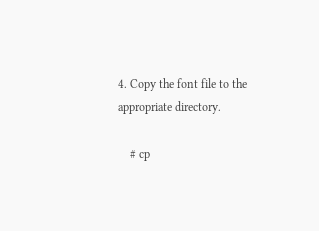4. Copy the font file to the appropriate directory.

    # cp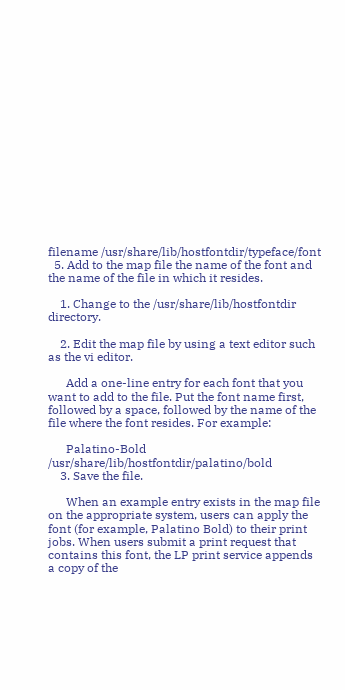filename /usr/share/lib/hostfontdir/typeface/font
  5. Add to the map file the name of the font and the name of the file in which it resides.

    1. Change to the /usr/share/lib/hostfontdir directory.

    2. Edit the map file by using a text editor such as the vi editor.

      Add a one-line entry for each font that you want to add to the file. Put the font name first, followed by a space, followed by the name of the file where the font resides. For example:

      Palatino-Bold /usr/share/lib/hostfontdir/palatino/bold
    3. Save the file.

      When an example entry exists in the map file on the appropriate system, users can apply the font (for example, Palatino Bold) to their print jobs. When users submit a print request that contains this font, the LP print service appends a copy of the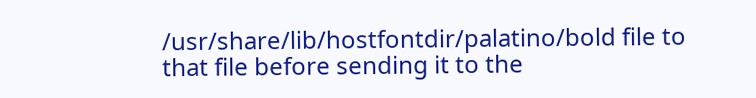/usr/share/lib/hostfontdir/palatino/bold file to that file before sending it to the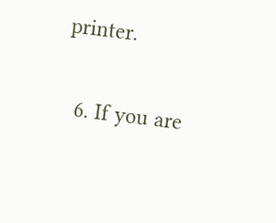printer.

  6. If you are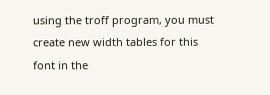using the troff program, you must create new width tables for this font in the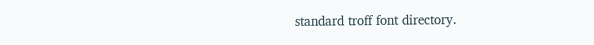standard troff font directory.